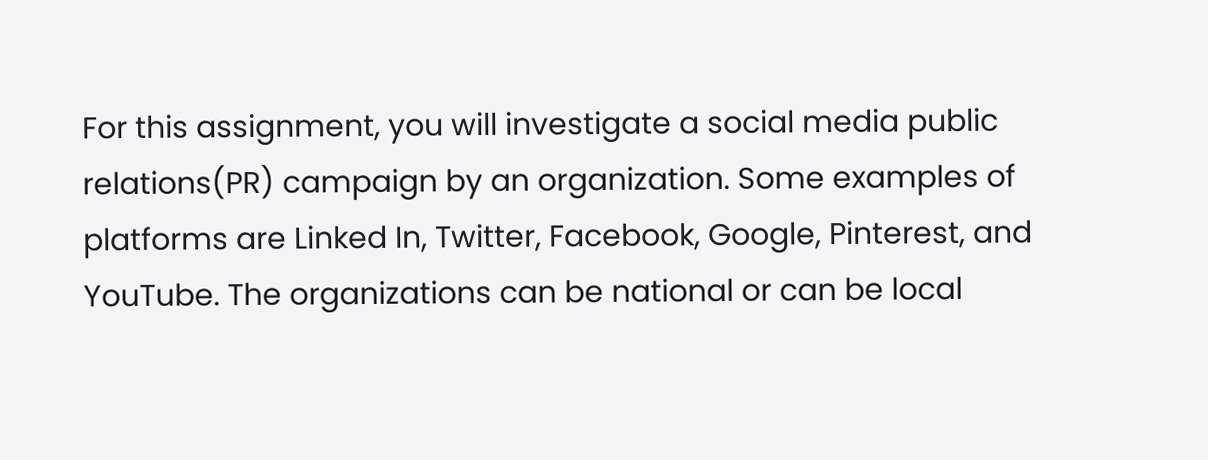For this assignment, you will investigate a social media public relations(PR) campaign by an organization. Some examples of platforms are Linked In, Twitter, Facebook, Google, Pinterest, and YouTube. The organizations can be national or can be local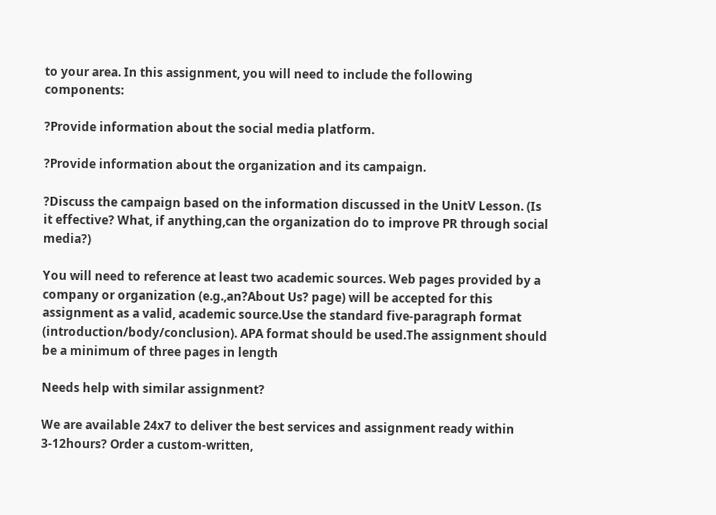to your area. In this assignment, you will need to include the following components:

?Provide information about the social media platform.

?Provide information about the organization and its campaign.

?Discuss the campaign based on the information discussed in the UnitV Lesson. (Is it effective? What, if anything,can the organization do to improve PR through social media?)

You will need to reference at least two academic sources. Web pages provided by a company or organization (e.g.,an?About Us? page) will be accepted for this assignment as a valid, academic source.Use the standard five-paragraph format (introduction/body/conclusion). APA format should be used.The assignment should be a minimum of three pages in length

Needs help with similar assignment?

We are available 24x7 to deliver the best services and assignment ready within 3-12hours? Order a custom-written,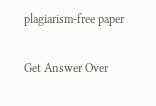plagiarism-free paper

Get Answer Over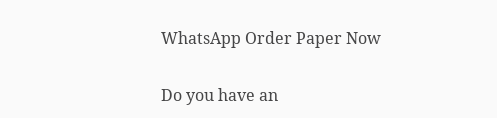WhatsApp Order Paper Now

Do you have an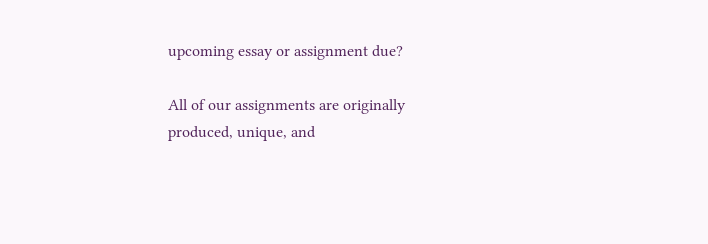upcoming essay or assignment due?

All of our assignments are originally produced, unique, and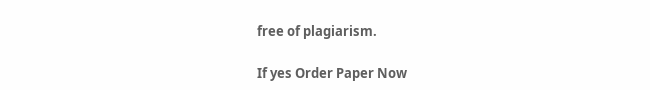free of plagiarism.

If yes Order Paper Now